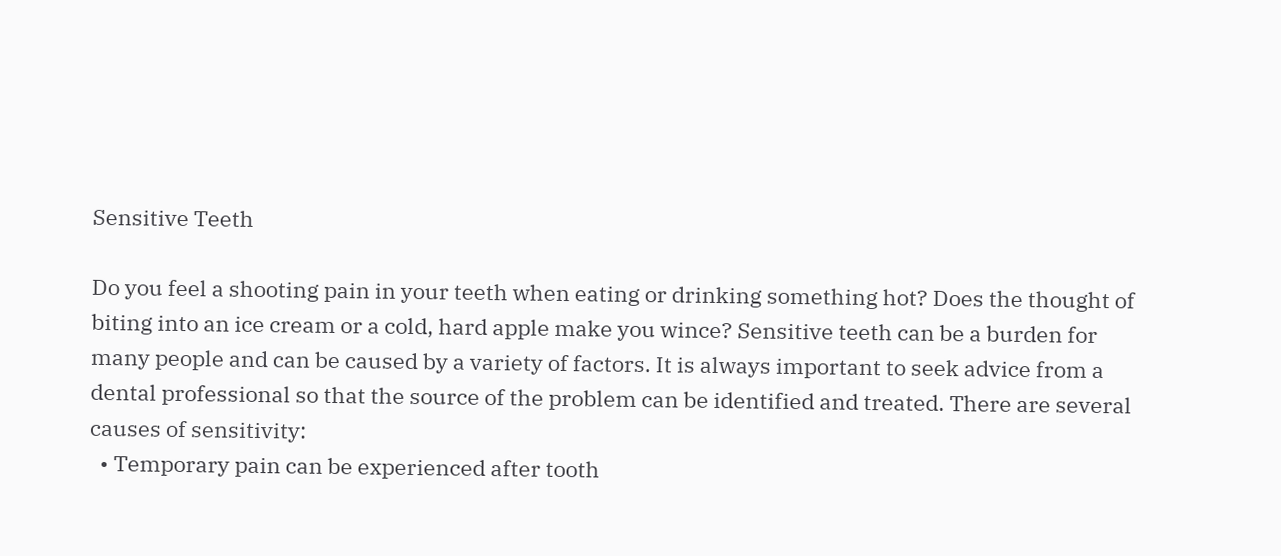Sensitive Teeth

Do you feel a shooting pain in your teeth when eating or drinking something hot? Does the thought of biting into an ice cream or a cold, hard apple make you wince? Sensitive teeth can be a burden for many people and can be caused by a variety of factors. It is always important to seek advice from a dental professional so that the source of the problem can be identified and treated. There are several causes of sensitivity:
  • Temporary pain can be experienced after tooth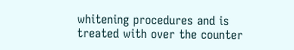whitening procedures and is treated with over the counter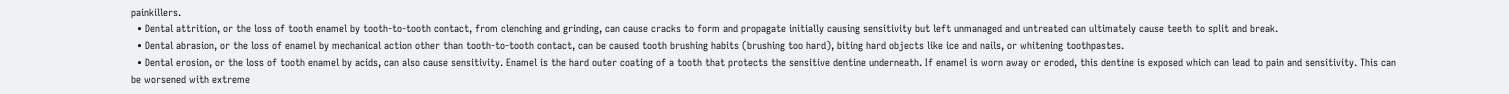painkillers.
  • Dental attrition, or the loss of tooth enamel by tooth-to-tooth contact, from clenching and grinding, can cause cracks to form and propagate initially causing sensitivity but left unmanaged and untreated can ultimately cause teeth to split and break.
  • Dental abrasion, or the loss of enamel by mechanical action other than tooth-to-tooth contact, can be caused tooth brushing habits (brushing too hard), biting hard objects like ice and nails, or whitening toothpastes.
  • Dental erosion, or the loss of tooth enamel by acids, can also cause sensitivity. Enamel is the hard outer coating of a tooth that protects the sensitive dentine underneath. If enamel is worn away or eroded, this dentine is exposed which can lead to pain and sensitivity. This can be worsened with extreme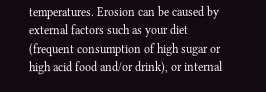temperatures. Erosion can be caused by external factors such as your diet (frequent consumption of high sugar or high acid food and/or drink), or internal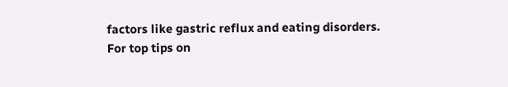factors like gastric reflux and eating disorders.
For top tips on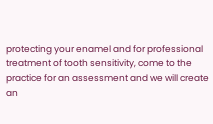protecting your enamel and for professional treatment of tooth sensitivity, come to the practice for an assessment and we will create an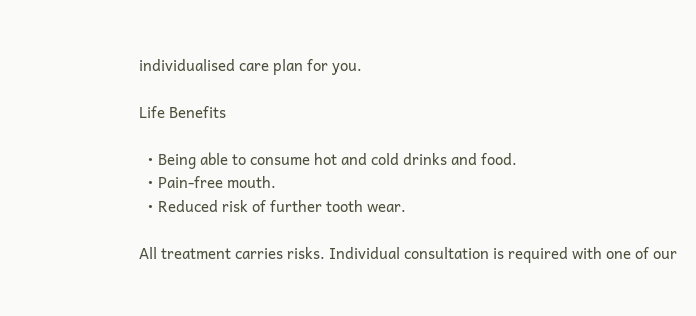individualised care plan for you.

Life Benefits

  • Being able to consume hot and cold drinks and food.
  • Pain-free mouth.
  • Reduced risk of further tooth wear.

All treatment carries risks. Individual consultation is required with one of our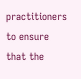practitioners to ensure that the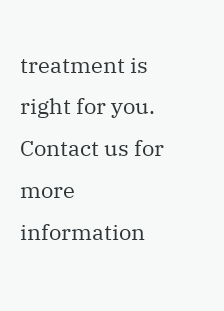treatment is right for you. Contact us for more information